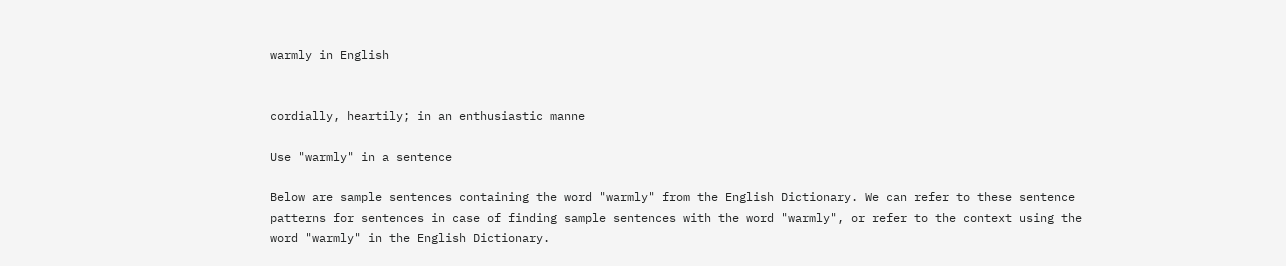warmly in English


cordially, heartily; in an enthusiastic manne

Use "warmly" in a sentence

Below are sample sentences containing the word "warmly" from the English Dictionary. We can refer to these sentence patterns for sentences in case of finding sample sentences with the word "warmly", or refer to the context using the word "warmly" in the English Dictionary.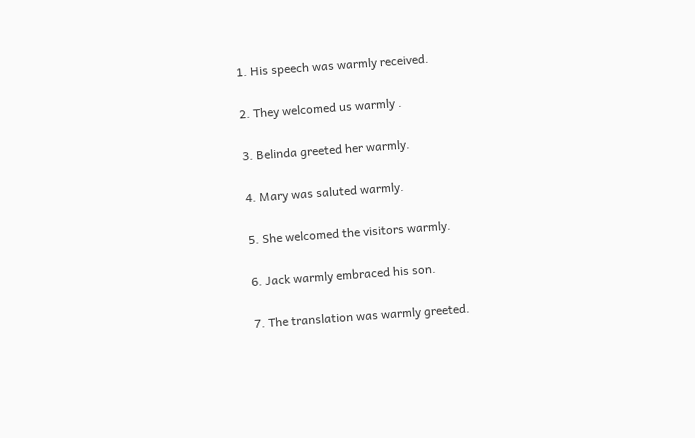1. His speech was warmly received.

2. They welcomed us warmly .

3. Belinda greeted her warmly.

4. Mary was saluted warmly.

5. She welcomed the visitors warmly.

6. Jack warmly embraced his son.

7. The translation was warmly greeted.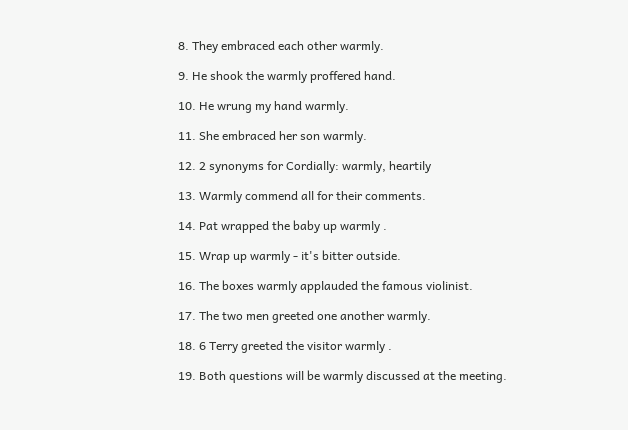8. They embraced each other warmly.

9. He shook the warmly proffered hand.

10. He wrung my hand warmly.

11. She embraced her son warmly.

12. 2 synonyms for Cordially: warmly, heartily

13. Warmly commend all for their comments.

14. Pat wrapped the baby up warmly .

15. Wrap up warmly - it's bitter outside.

16. The boxes warmly applauded the famous violinist.

17. The two men greeted one another warmly.

18. 6 Terry greeted the visitor warmly .

19. Both questions will be warmly discussed at the meeting.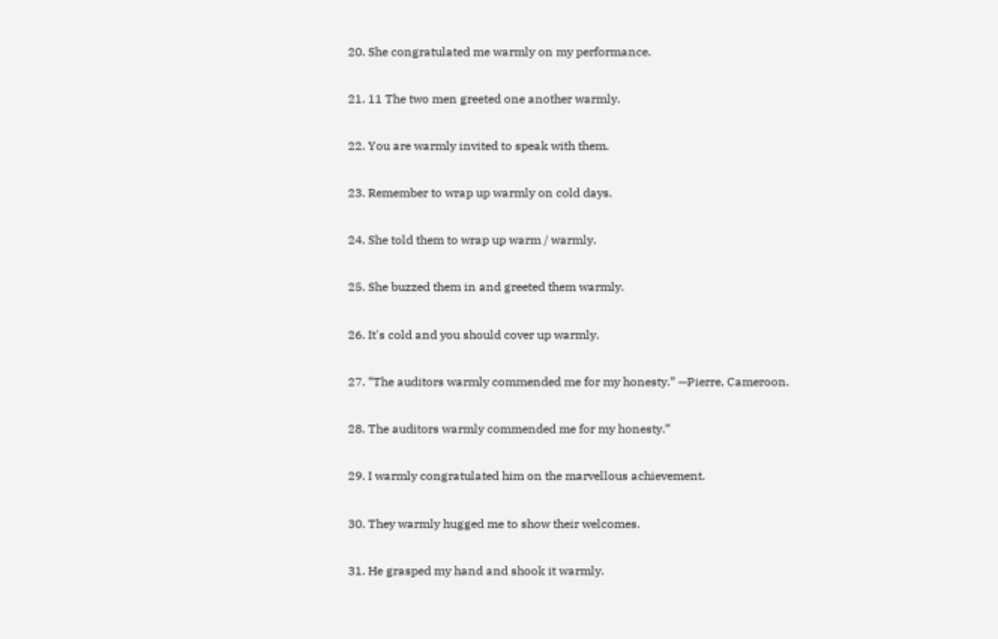20. She congratulated me warmly on my performance.

21. 11 The two men greeted one another warmly.

22. You are warmly invited to speak with them.

23. Remember to wrap up warmly on cold days.

24. She told them to wrap up warm / warmly.

25. She buzzed them in and greeted them warmly.

26. It's cold and you should cover up warmly.

27. “The auditors warmly commended me for my honesty.” —Pierre, Cameroon.

28. The auditors warmly commended me for my honesty.”

29. I warmly congratulated him on the marvellous achievement.

30. They warmly hugged me to show their welcomes.

31. He grasped my hand and shook it warmly.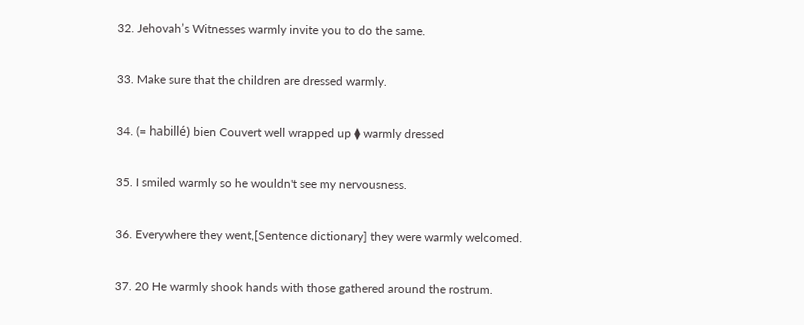32. Jehovah’s Witnesses warmly invite you to do the same.

33. Make sure that the children are dressed warmly.

34. (= habillé) bien Couvert well wrapped up ⧫ warmly dressed

35. I smiled warmly so he wouldn't see my nervousness.

36. Everywhere they went,[Sentence dictionary] they were warmly welcomed.

37. 20 He warmly shook hands with those gathered around the rostrum.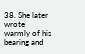38. She later wrote warmly of his bearing and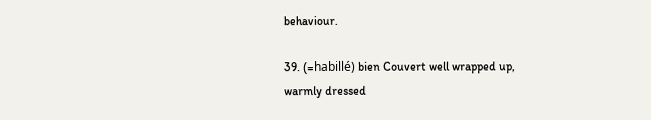behaviour.

39. (=habillé) bien Couvert well wrapped up, warmly dressed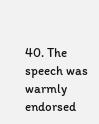40. The speech was warmly endorsed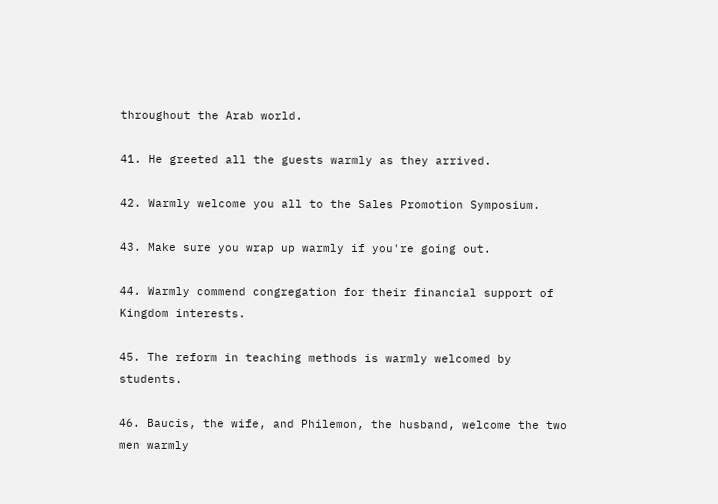throughout the Arab world.

41. He greeted all the guests warmly as they arrived.

42. Warmly welcome you all to the Sales Promotion Symposium.

43. Make sure you wrap up warmly if you're going out.

44. Warmly commend congregation for their financial support of Kingdom interests.

45. The reform in teaching methods is warmly welcomed by students.

46. Baucis, the wife, and Philemon, the husband, welcome the two men warmly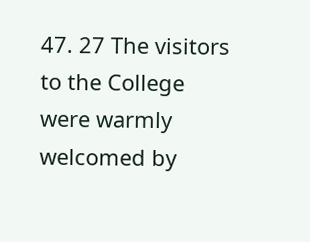47. 27 The visitors to the College were warmly welcomed by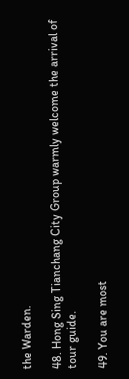the Warden.

48. Hong Sing Tianchang City Group warmly welcome the arrival of tour guide.

49. You are most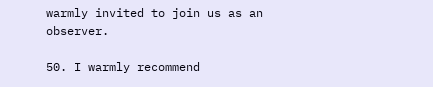warmly invited to join us as an observer.

50. I warmly recommend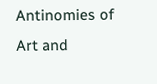Antinomies of Art and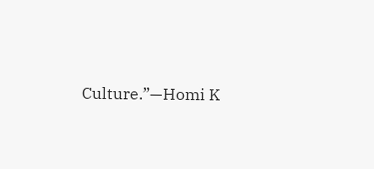Culture.”—Homi K